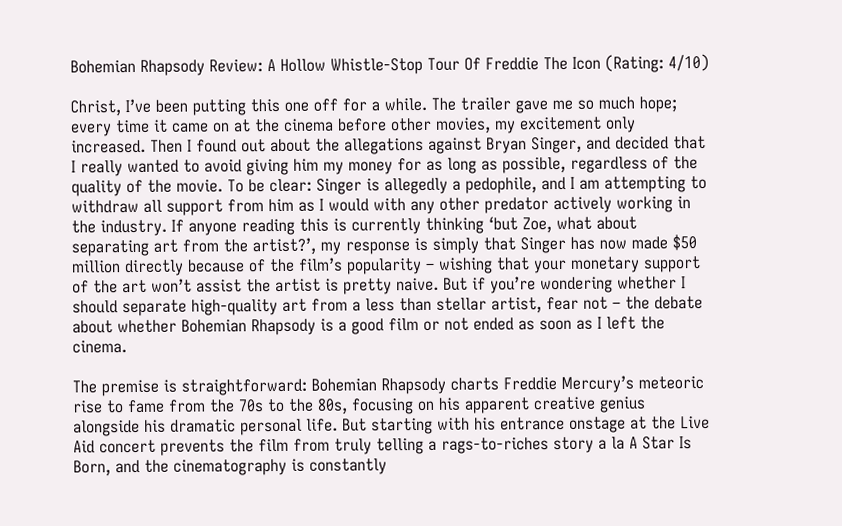Bohemian Rhapsody Review: A Hollow Whistle-Stop Tour Of Freddie The Icon (Rating: 4/10)

Christ, I’ve been putting this one off for a while. The trailer gave me so much hope; every time it came on at the cinema before other movies, my excitement only increased. Then I found out about the allegations against Bryan Singer, and decided that I really wanted to avoid giving him my money for as long as possible, regardless of the quality of the movie. To be clear: Singer is allegedly a pedophile, and I am attempting to withdraw all support from him as I would with any other predator actively working in the industry. If anyone reading this is currently thinking ‘but Zoe, what about separating art from the artist?’, my response is simply that Singer has now made $50 million directly because of the film’s popularity – wishing that your monetary support of the art won’t assist the artist is pretty naive. But if you’re wondering whether I should separate high-quality art from a less than stellar artist, fear not – the debate about whether Bohemian Rhapsody is a good film or not ended as soon as I left the cinema.

The premise is straightforward: Bohemian Rhapsody charts Freddie Mercury’s meteoric rise to fame from the 70s to the 80s, focusing on his apparent creative genius alongside his dramatic personal life. But starting with his entrance onstage at the Live Aid concert prevents the film from truly telling a rags-to-riches story a la A Star Is Born, and the cinematography is constantly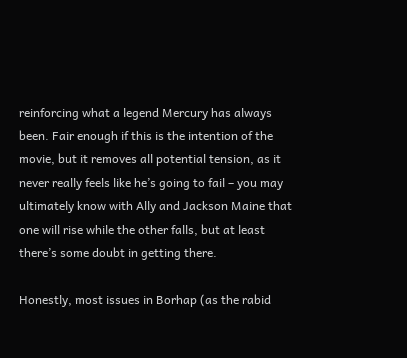reinforcing what a legend Mercury has always been. Fair enough if this is the intention of the movie, but it removes all potential tension, as it never really feels like he’s going to fail – you may ultimately know with Ally and Jackson Maine that one will rise while the other falls, but at least there’s some doubt in getting there.

Honestly, most issues in Borhap (as the rabid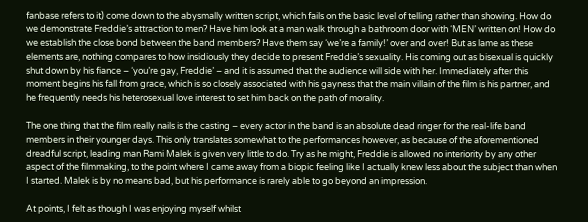fanbase refers to it) come down to the abysmally written script, which fails on the basic level of telling rather than showing. How do we demonstrate Freddie’s attraction to men? Have him look at a man walk through a bathroom door with ‘MEN’ written on! How do we establish the close bond between the band members? Have them say ‘we’re a family!’ over and over! But as lame as these elements are, nothing compares to how insidiously they decide to present Freddie’s sexuality. His coming out as bisexual is quickly shut down by his fiance – ‘you’re gay, Freddie’ – and it is assumed that the audience will side with her. Immediately after this moment begins his fall from grace, which is so closely associated with his gayness that the main villain of the film is his partner, and he frequently needs his heterosexual love interest to set him back on the path of morality.

The one thing that the film really nails is the casting – every actor in the band is an absolute dead ringer for the real-life band members in their younger days. This only translates somewhat to the performances however, as because of the aforementioned dreadful script, leading man Rami Malek is given very little to do. Try as he might, Freddie is allowed no interiority by any other aspect of the filmmaking, to the point where I came away from a biopic feeling like I actually knew less about the subject than when I started. Malek is by no means bad, but his performance is rarely able to go beyond an impression.

At points, I felt as though I was enjoying myself whilst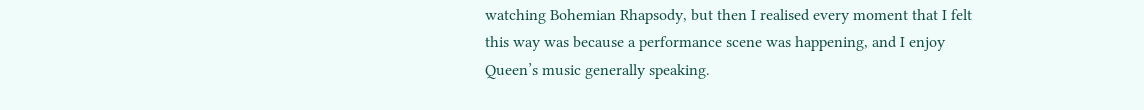watching Bohemian Rhapsody, but then I realised every moment that I felt this way was because a performance scene was happening, and I enjoy Queen’s music generally speaking.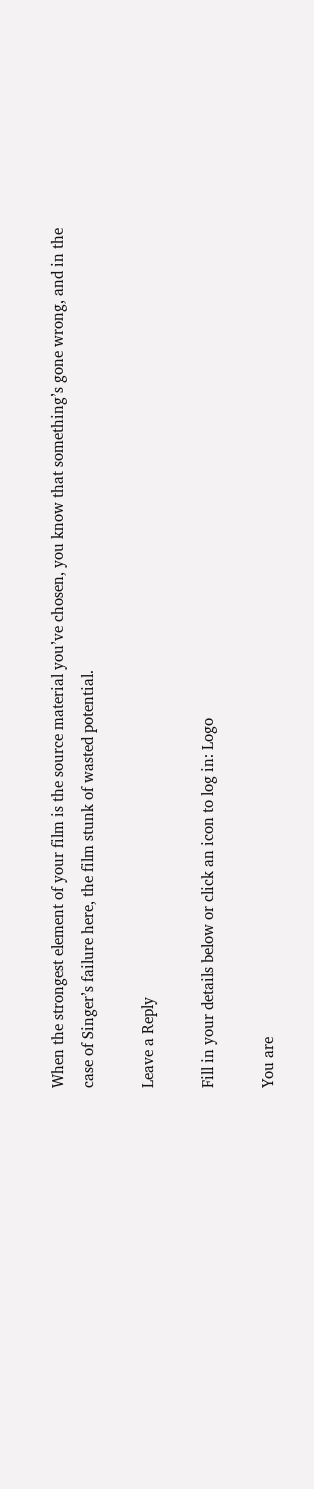When the strongest element of your film is the source material you’ve chosen, you know that something’s gone wrong, and in the case of Singer’s failure here, the film stunk of wasted potential.

Leave a Reply

Fill in your details below or click an icon to log in: Logo

You are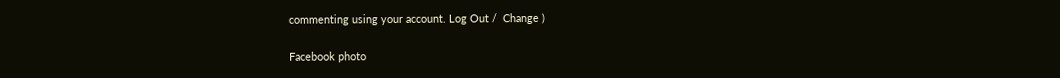commenting using your account. Log Out /  Change )

Facebook photo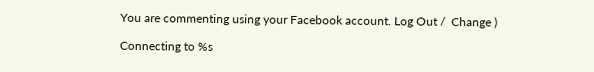You are commenting using your Facebook account. Log Out /  Change )

Connecting to %s